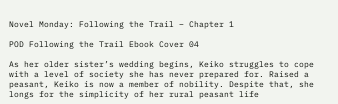Novel Monday: Following the Trail – Chapter 1

POD Following the Trail Ebook Cover 04

As her older sister’s wedding begins, Keiko struggles to cope with a level of society she has never prepared for. Raised a peasant, Keiko is now a member of nobility. Despite that, she longs for the simplicity of her rural peasant life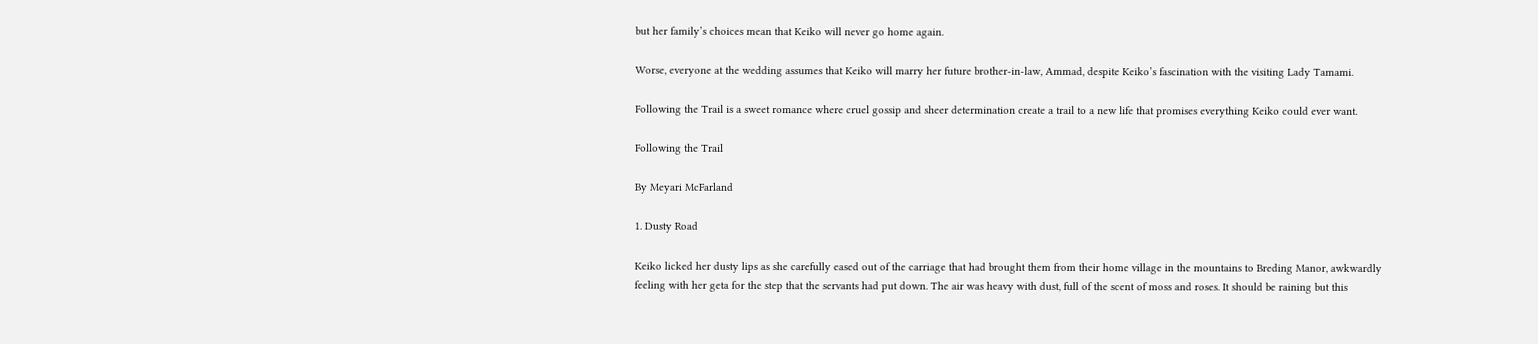but her family’s choices mean that Keiko will never go home again.

Worse, everyone at the wedding assumes that Keiko will marry her future brother-in-law, Ammad, despite Keiko’s fascination with the visiting Lady Tamami.

Following the Trail is a sweet romance where cruel gossip and sheer determination create a trail to a new life that promises everything Keiko could ever want.

Following the Trail

By Meyari McFarland

1. Dusty Road

Keiko licked her dusty lips as she carefully eased out of the carriage that had brought them from their home village in the mountains to Breding Manor, awkwardly feeling with her geta for the step that the servants had put down. The air was heavy with dust, full of the scent of moss and roses. It should be raining but this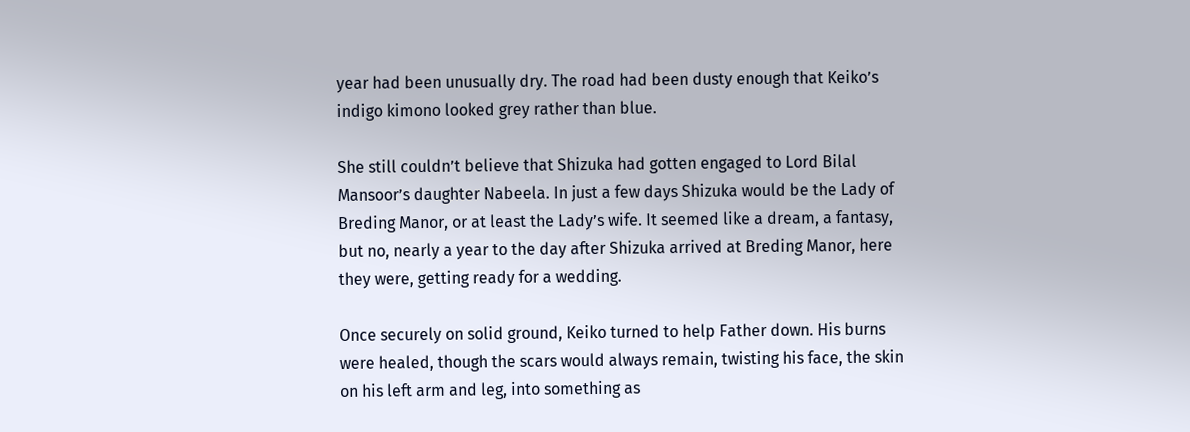year had been unusually dry. The road had been dusty enough that Keiko’s indigo kimono looked grey rather than blue.

She still couldn’t believe that Shizuka had gotten engaged to Lord Bilal Mansoor’s daughter Nabeela. In just a few days Shizuka would be the Lady of Breding Manor, or at least the Lady’s wife. It seemed like a dream, a fantasy, but no, nearly a year to the day after Shizuka arrived at Breding Manor, here they were, getting ready for a wedding.

Once securely on solid ground, Keiko turned to help Father down. His burns were healed, though the scars would always remain, twisting his face, the skin on his left arm and leg, into something as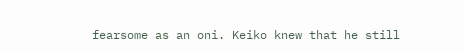fearsome as an oni. Keiko knew that he still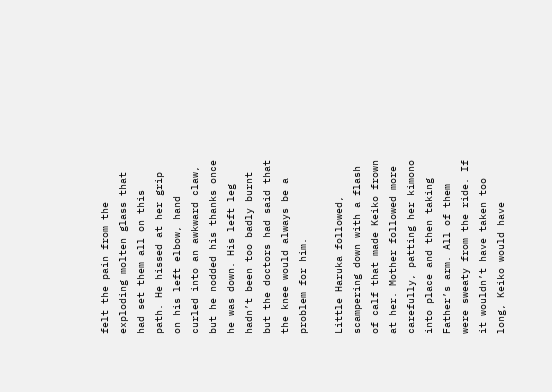felt the pain from the exploding molten glass that had set them all on this path. He hissed at her grip on his left elbow, hand curled into an awkward claw, but he nodded his thanks once he was down. His left leg hadn’t been too badly burnt but the doctors had said that the knee would always be a problem for him.

Little Haruka followed, scampering down with a flash of calf that made Keiko frown at her. Mother followed more carefully, patting her kimono into place and then taking Father’s arm. All of them were sweaty from the ride. If it wouldn’t have taken too long, Keiko would have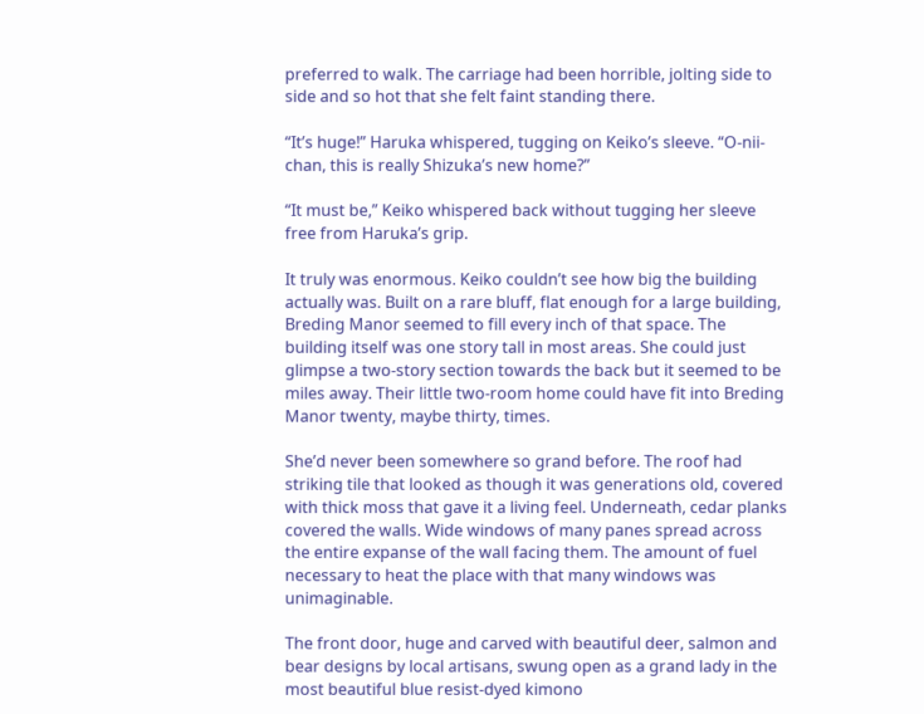preferred to walk. The carriage had been horrible, jolting side to side and so hot that she felt faint standing there.

“It’s huge!” Haruka whispered, tugging on Keiko’s sleeve. “O-nii-chan, this is really Shizuka’s new home?”

“It must be,” Keiko whispered back without tugging her sleeve free from Haruka’s grip.

It truly was enormous. Keiko couldn’t see how big the building actually was. Built on a rare bluff, flat enough for a large building, Breding Manor seemed to fill every inch of that space. The building itself was one story tall in most areas. She could just glimpse a two-story section towards the back but it seemed to be miles away. Their little two-room home could have fit into Breding Manor twenty, maybe thirty, times.

She’d never been somewhere so grand before. The roof had striking tile that looked as though it was generations old, covered with thick moss that gave it a living feel. Underneath, cedar planks covered the walls. Wide windows of many panes spread across the entire expanse of the wall facing them. The amount of fuel necessary to heat the place with that many windows was unimaginable.

The front door, huge and carved with beautiful deer, salmon and bear designs by local artisans, swung open as a grand lady in the most beautiful blue resist-dyed kimono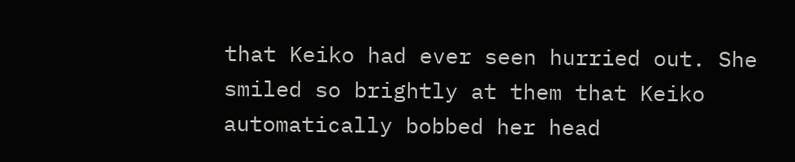that Keiko had ever seen hurried out. She smiled so brightly at them that Keiko automatically bobbed her head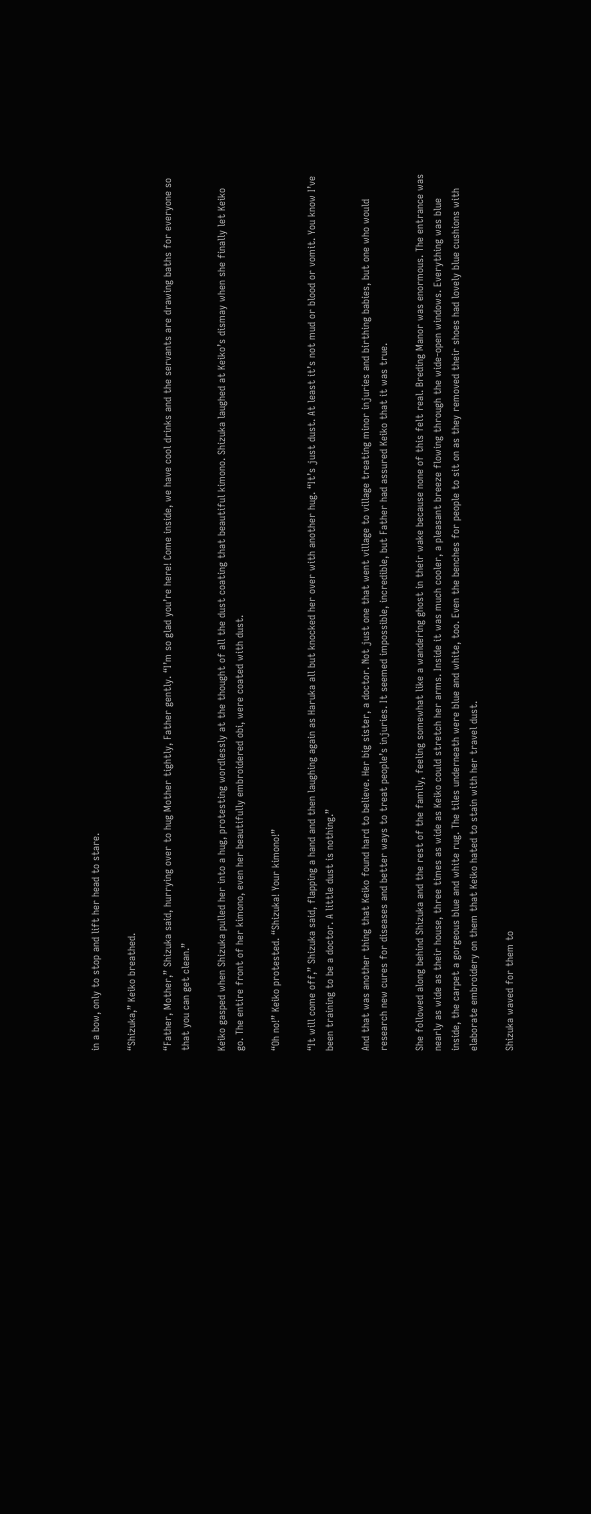in a bow, only to stop and lift her head to stare.

“Shizuka,” Keiko breathed.

“Father, Mother,” Shizuka said, hurrying over to hug Mother tightly, Father gently. “I’m so glad you’re here! Come inside, we have cool drinks and the servants are drawing baths for everyone so that you can get clean.”

Keiko gasped when Shizuka pulled her into a hug, protesting wordlessly at the thought of all the dust coating that beautiful kimono. Shizuka laughed at Keiko’s dismay when she finally let Keiko go. The entire front of her kimono, even her beautifully embroidered obi, were coated with dust.

“Oh no!” Keiko protested. “Shizuka! Your kimono!”

“It will come off,” Shizuka said, flapping a hand and then laughing again as Haruka all but knocked her over with another hug. “It’s just dust. At least it’s not mud or blood or vomit. You know I’ve been training to be a doctor. A little dust is nothing.”

And that was another thing that Keiko found hard to believe. Her big sister, a doctor. Not just one that went village to village treating minor injuries and birthing babies, but one who would research new cures for diseases and better ways to treat people’s injuries. It seemed impossible, incredible, but Father had assured Keiko that it was true.

She followed along behind Shizuka and the rest of the family, feeling somewhat like a wandering ghost in their wake because none of this felt real. Breding Manor was enormous. The entrance was nearly as wide as their house, three times as wide as Keiko could stretch her arms. Inside it was much cooler, a pleasant breeze flowing through the wide-open windows. Everything was blue inside, the carpet a gorgeous blue and white rug. The tiles underneath were blue and white, too. Even the benches for people to sit on as they removed their shoes had lovely blue cushions with elaborate embroidery on them that Keiko hated to stain with her travel dust.

Shizuka waved for them to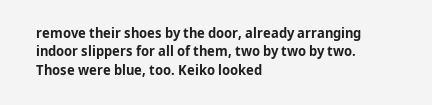remove their shoes by the door, already arranging indoor slippers for all of them, two by two by two. Those were blue, too. Keiko looked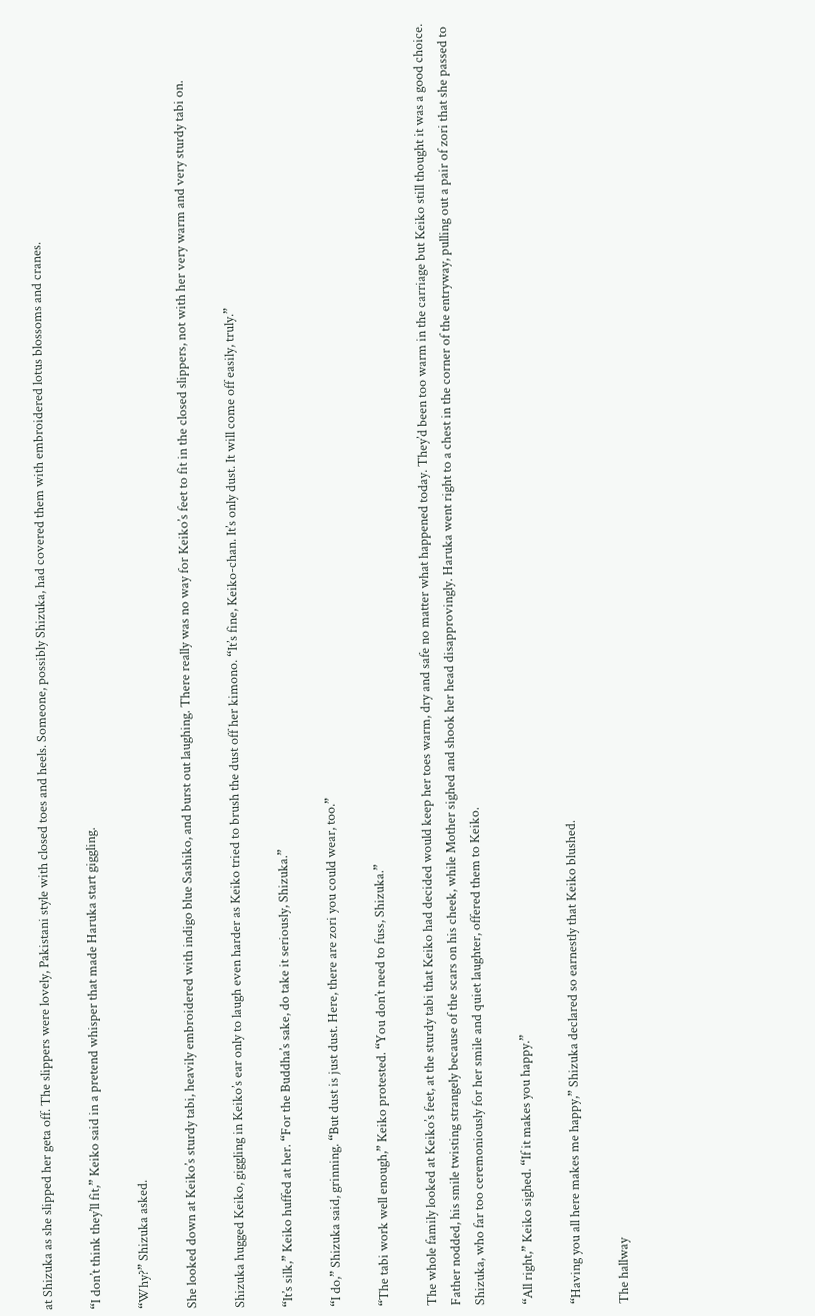at Shizuka as she slipped her geta off. The slippers were lovely, Pakistani style with closed toes and heels. Someone, possibly Shizuka, had covered them with embroidered lotus blossoms and cranes.

“I don’t think they’ll fit,” Keiko said in a pretend whisper that made Haruka start giggling.

“Why?” Shizuka asked.

She looked down at Keiko’s sturdy tabi, heavily embroidered with indigo blue Sashiko, and burst out laughing. There really was no way for Keiko’s feet to fit in the closed slippers, not with her very warm and very sturdy tabi on.

Shizuka hugged Keiko, giggling in Keiko’s ear only to laugh even harder as Keiko tried to brush the dust off her kimono. “It’s fine, Keiko-chan. It’s only dust. It will come off easily, truly.”

“It’s silk,” Keiko huffed at her. “For the Buddha’s sake, do take it seriously, Shizuka.”

“I do,” Shizuka said, grinning. “But dust is just dust. Here, there are zori you could wear, too.”

“The tabi work well enough,” Keiko protested. “You don’t need to fuss, Shizuka.”

The whole family looked at Keiko’s feet, at the sturdy tabi that Keiko had decided would keep her toes warm, dry and safe no matter what happened today. They’d been too warm in the carriage but Keiko still thought it was a good choice. Father nodded, his smile twisting strangely because of the scars on his cheek, while Mother sighed and shook her head disapprovingly. Haruka went right to a chest in the corner of the entryway, pulling out a pair of zori that she passed to Shizuka, who far too ceremoniously for her smile and quiet laughter, offered them to Keiko.

“All right,” Keiko sighed. “If it makes you happy.”

“Having you all here makes me happy,” Shizuka declared so earnestly that Keiko blushed.

The hallway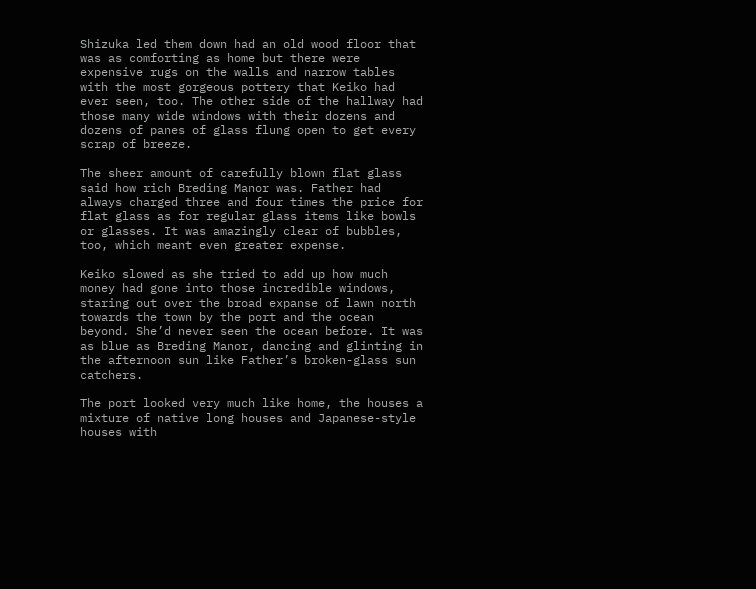Shizuka led them down had an old wood floor that was as comforting as home but there were expensive rugs on the walls and narrow tables with the most gorgeous pottery that Keiko had ever seen, too. The other side of the hallway had those many wide windows with their dozens and dozens of panes of glass flung open to get every scrap of breeze.

The sheer amount of carefully blown flat glass said how rich Breding Manor was. Father had always charged three and four times the price for flat glass as for regular glass items like bowls or glasses. It was amazingly clear of bubbles, too, which meant even greater expense.

Keiko slowed as she tried to add up how much money had gone into those incredible windows, staring out over the broad expanse of lawn north towards the town by the port and the ocean beyond. She’d never seen the ocean before. It was as blue as Breding Manor, dancing and glinting in the afternoon sun like Father’s broken-glass sun catchers.

The port looked very much like home, the houses a mixture of native long houses and Japanese-style houses with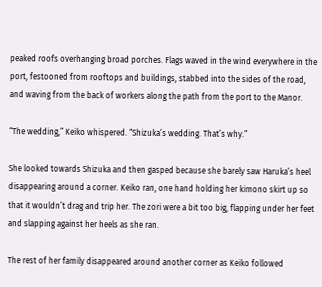peaked roofs overhanging broad porches. Flags waved in the wind everywhere in the port, festooned from rooftops and buildings, stabbed into the sides of the road, and waving from the back of workers along the path from the port to the Manor.

“The wedding,” Keiko whispered. “Shizuka’s wedding. That’s why.”

She looked towards Shizuka and then gasped because she barely saw Haruka’s heel disappearing around a corner. Keiko ran, one hand holding her kimono skirt up so that it wouldn’t drag and trip her. The zori were a bit too big, flapping under her feet and slapping against her heels as she ran.

The rest of her family disappeared around another corner as Keiko followed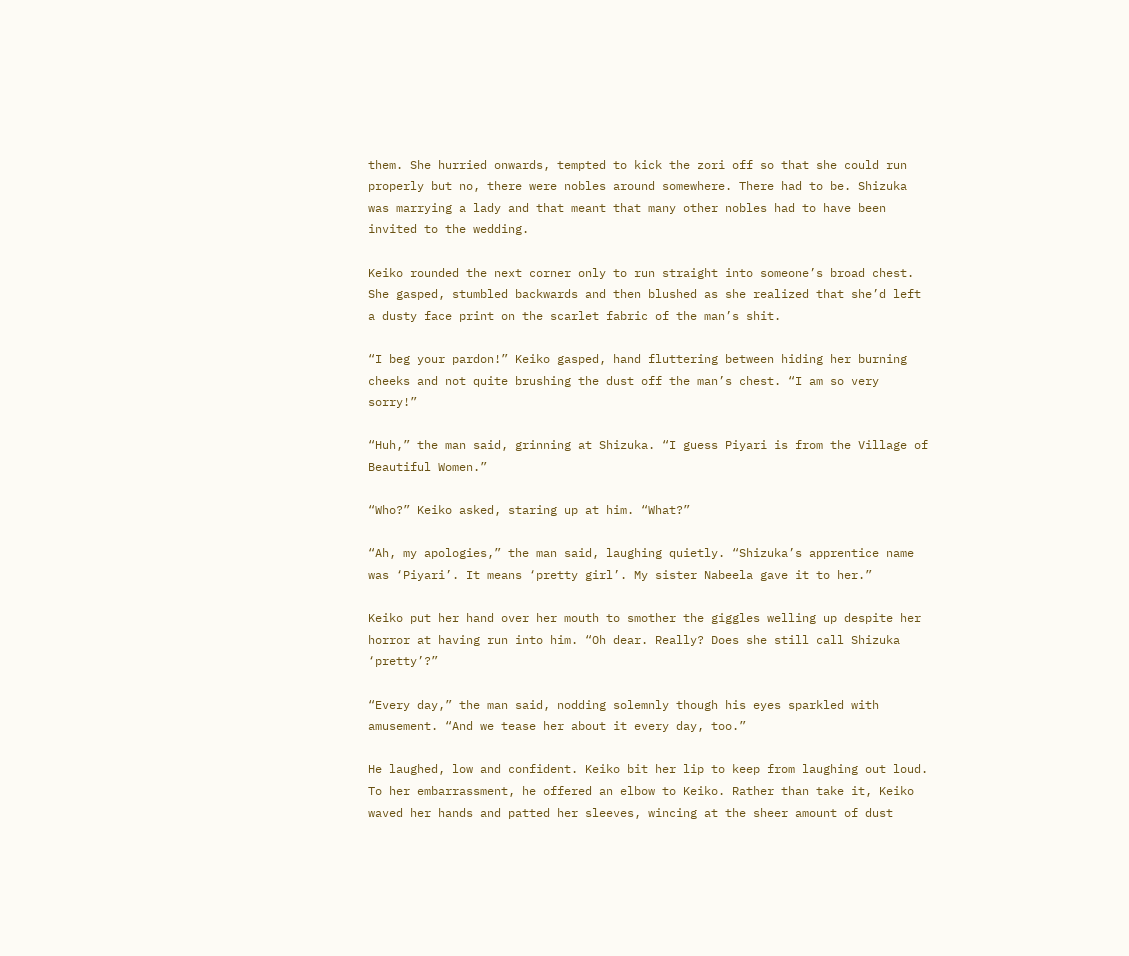them. She hurried onwards, tempted to kick the zori off so that she could run properly but no, there were nobles around somewhere. There had to be. Shizuka was marrying a lady and that meant that many other nobles had to have been invited to the wedding.

Keiko rounded the next corner only to run straight into someone’s broad chest. She gasped, stumbled backwards and then blushed as she realized that she’d left a dusty face print on the scarlet fabric of the man’s shit.

“I beg your pardon!” Keiko gasped, hand fluttering between hiding her burning cheeks and not quite brushing the dust off the man’s chest. “I am so very sorry!”

“Huh,” the man said, grinning at Shizuka. “I guess Piyari is from the Village of Beautiful Women.”

“Who?” Keiko asked, staring up at him. “What?”

“Ah, my apologies,” the man said, laughing quietly. “Shizuka’s apprentice name was ‘Piyari’. It means ‘pretty girl’. My sister Nabeela gave it to her.”

Keiko put her hand over her mouth to smother the giggles welling up despite her horror at having run into him. “Oh dear. Really? Does she still call Shizuka ‘pretty’?”

“Every day,” the man said, nodding solemnly though his eyes sparkled with amusement. “And we tease her about it every day, too.”

He laughed, low and confident. Keiko bit her lip to keep from laughing out loud. To her embarrassment, he offered an elbow to Keiko. Rather than take it, Keiko waved her hands and patted her sleeves, wincing at the sheer amount of dust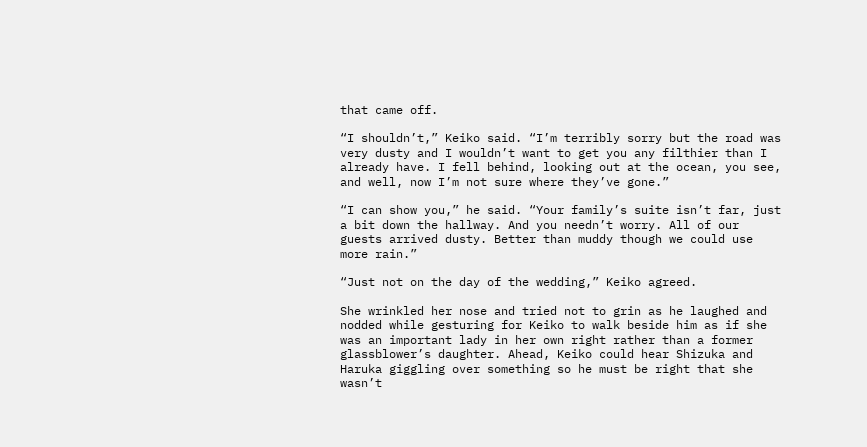that came off.

“I shouldn’t,” Keiko said. “I’m terribly sorry but the road was very dusty and I wouldn’t want to get you any filthier than I already have. I fell behind, looking out at the ocean, you see, and well, now I’m not sure where they’ve gone.”

“I can show you,” he said. “Your family’s suite isn’t far, just a bit down the hallway. And you needn’t worry. All of our guests arrived dusty. Better than muddy though we could use more rain.”

“Just not on the day of the wedding,” Keiko agreed.

She wrinkled her nose and tried not to grin as he laughed and nodded while gesturing for Keiko to walk beside him as if she was an important lady in her own right rather than a former glassblower’s daughter. Ahead, Keiko could hear Shizuka and Haruka giggling over something so he must be right that she wasn’t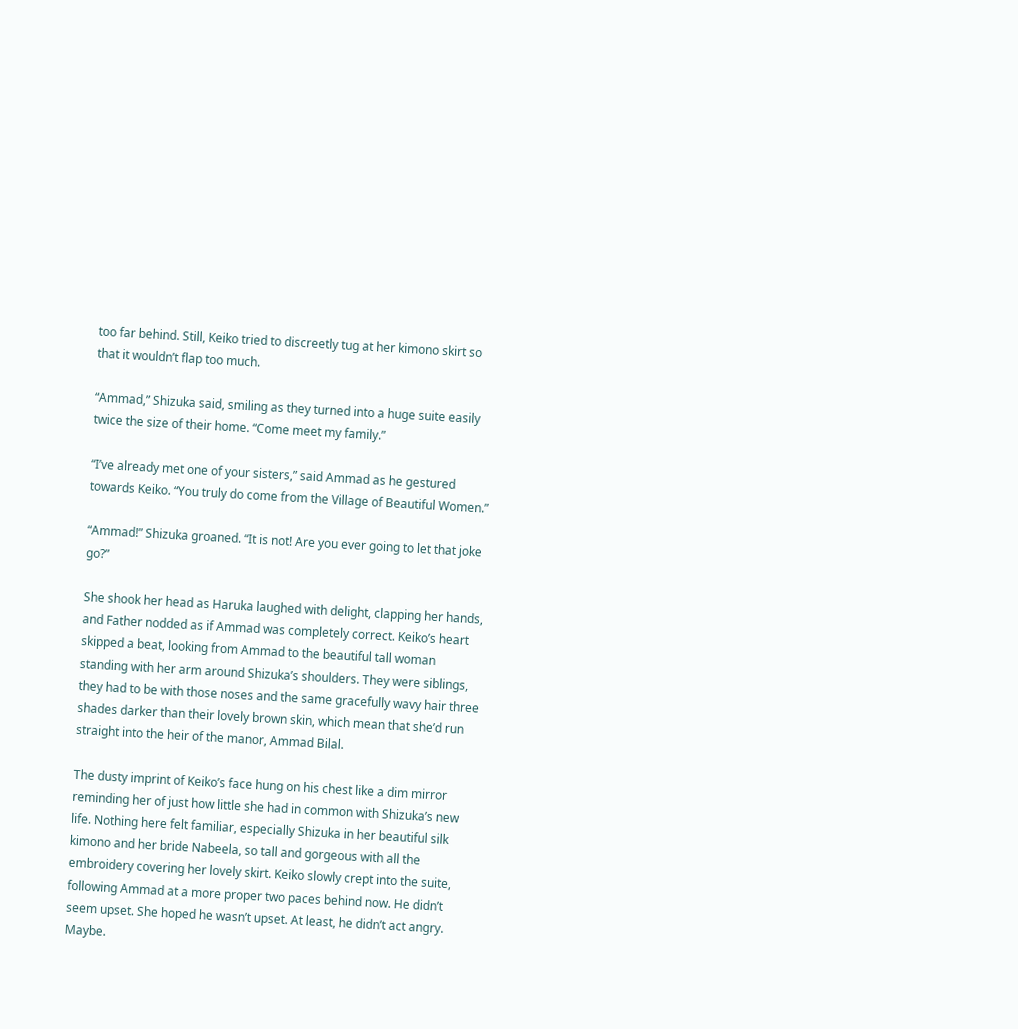too far behind. Still, Keiko tried to discreetly tug at her kimono skirt so that it wouldn’t flap too much.

“Ammad,” Shizuka said, smiling as they turned into a huge suite easily twice the size of their home. “Come meet my family.”

“I’ve already met one of your sisters,” said Ammad as he gestured towards Keiko. “You truly do come from the Village of Beautiful Women.”

“Ammad!” Shizuka groaned. “It is not! Are you ever going to let that joke go?”

She shook her head as Haruka laughed with delight, clapping her hands, and Father nodded as if Ammad was completely correct. Keiko’s heart skipped a beat, looking from Ammad to the beautiful tall woman standing with her arm around Shizuka’s shoulders. They were siblings, they had to be with those noses and the same gracefully wavy hair three shades darker than their lovely brown skin, which mean that she’d run straight into the heir of the manor, Ammad Bilal.

The dusty imprint of Keiko’s face hung on his chest like a dim mirror reminding her of just how little she had in common with Shizuka’s new life. Nothing here felt familiar, especially Shizuka in her beautiful silk kimono and her bride Nabeela, so tall and gorgeous with all the embroidery covering her lovely skirt. Keiko slowly crept into the suite, following Ammad at a more proper two paces behind now. He didn’t seem upset. She hoped he wasn’t upset. At least, he didn’t act angry. Maybe.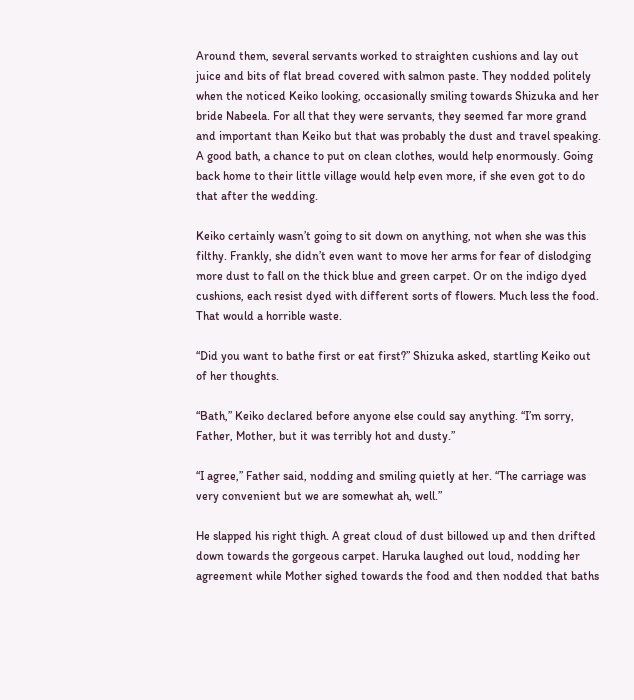Around them, several servants worked to straighten cushions and lay out juice and bits of flat bread covered with salmon paste. They nodded politely when the noticed Keiko looking, occasionally smiling towards Shizuka and her bride Nabeela. For all that they were servants, they seemed far more grand and important than Keiko but that was probably the dust and travel speaking. A good bath, a chance to put on clean clothes, would help enormously. Going back home to their little village would help even more, if she even got to do that after the wedding.

Keiko certainly wasn’t going to sit down on anything, not when she was this filthy. Frankly, she didn’t even want to move her arms for fear of dislodging more dust to fall on the thick blue and green carpet. Or on the indigo dyed cushions, each resist dyed with different sorts of flowers. Much less the food. That would a horrible waste.

“Did you want to bathe first or eat first?” Shizuka asked, startling Keiko out of her thoughts.

“Bath,” Keiko declared before anyone else could say anything. “I’m sorry, Father, Mother, but it was terribly hot and dusty.”

“I agree,” Father said, nodding and smiling quietly at her. “The carriage was very convenient but we are somewhat ah, well.”

He slapped his right thigh. A great cloud of dust billowed up and then drifted down towards the gorgeous carpet. Haruka laughed out loud, nodding her agreement while Mother sighed towards the food and then nodded that baths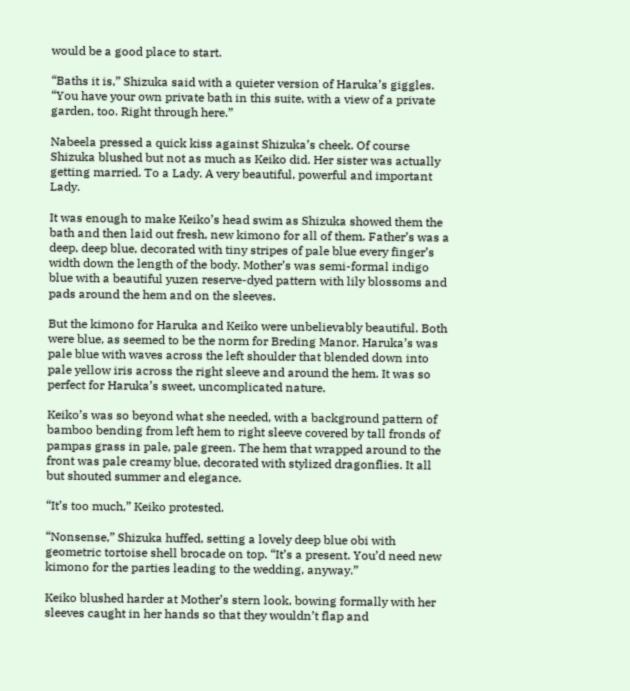would be a good place to start.

“Baths it is,” Shizuka said with a quieter version of Haruka’s giggles. “You have your own private bath in this suite, with a view of a private garden, too. Right through here.”

Nabeela pressed a quick kiss against Shizuka’s cheek. Of course Shizuka blushed but not as much as Keiko did. Her sister was actually getting married. To a Lady. A very beautiful, powerful and important Lady.

It was enough to make Keiko’s head swim as Shizuka showed them the bath and then laid out fresh, new kimono for all of them. Father’s was a deep, deep blue, decorated with tiny stripes of pale blue every finger’s width down the length of the body. Mother’s was semi-formal indigo blue with a beautiful yuzen reserve-dyed pattern with lily blossoms and pads around the hem and on the sleeves.

But the kimono for Haruka and Keiko were unbelievably beautiful. Both were blue, as seemed to be the norm for Breding Manor. Haruka’s was pale blue with waves across the left shoulder that blended down into pale yellow iris across the right sleeve and around the hem. It was so perfect for Haruka’s sweet, uncomplicated nature.

Keiko’s was so beyond what she needed, with a background pattern of bamboo bending from left hem to right sleeve covered by tall fronds of pampas grass in pale, pale green. The hem that wrapped around to the front was pale creamy blue, decorated with stylized dragonflies. It all but shouted summer and elegance.

“It’s too much,” Keiko protested.

“Nonsense,” Shizuka huffed, setting a lovely deep blue obi with geometric tortoise shell brocade on top. “It’s a present. You’d need new kimono for the parties leading to the wedding, anyway.”

Keiko blushed harder at Mother’s stern look, bowing formally with her sleeves caught in her hands so that they wouldn’t flap and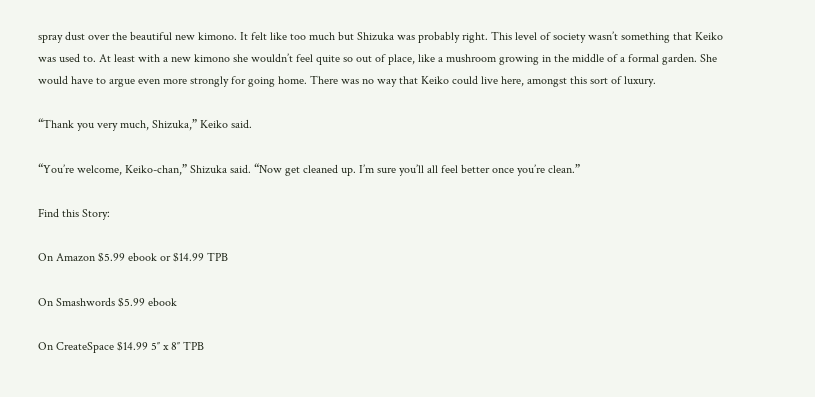spray dust over the beautiful new kimono. It felt like too much but Shizuka was probably right. This level of society wasn’t something that Keiko was used to. At least with a new kimono she wouldn’t feel quite so out of place, like a mushroom growing in the middle of a formal garden. She would have to argue even more strongly for going home. There was no way that Keiko could live here, amongst this sort of luxury.

“Thank you very much, Shizuka,” Keiko said.

“You’re welcome, Keiko-chan,” Shizuka said. “Now get cleaned up. I’m sure you’ll all feel better once you’re clean.”

Find this Story:

On Amazon $5.99 ebook or $14.99 TPB

On Smashwords $5.99 ebook

On CreateSpace $14.99 5″ x 8″ TPB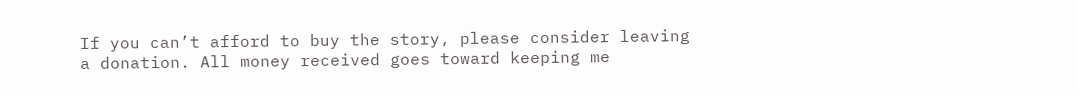If you can’t afford to buy the story, please consider leaving a donation. All money received goes toward keeping me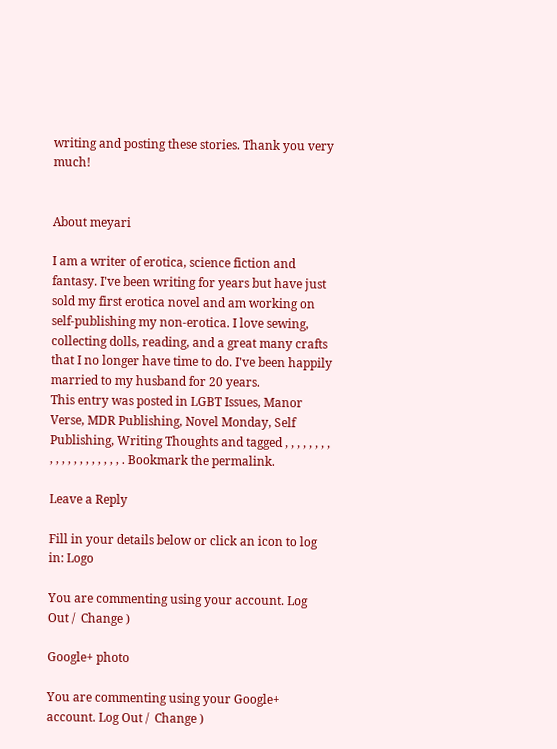writing and posting these stories. Thank you very much!


About meyari

I am a writer of erotica, science fiction and fantasy. I've been writing for years but have just sold my first erotica novel and am working on self-publishing my non-erotica. I love sewing, collecting dolls, reading, and a great many crafts that I no longer have time to do. I've been happily married to my husband for 20 years.
This entry was posted in LGBT Issues, Manor Verse, MDR Publishing, Novel Monday, Self Publishing, Writing Thoughts and tagged , , , , , , , , , , , , , , , , , , , , . Bookmark the permalink.

Leave a Reply

Fill in your details below or click an icon to log in: Logo

You are commenting using your account. Log Out /  Change )

Google+ photo

You are commenting using your Google+ account. Log Out /  Change )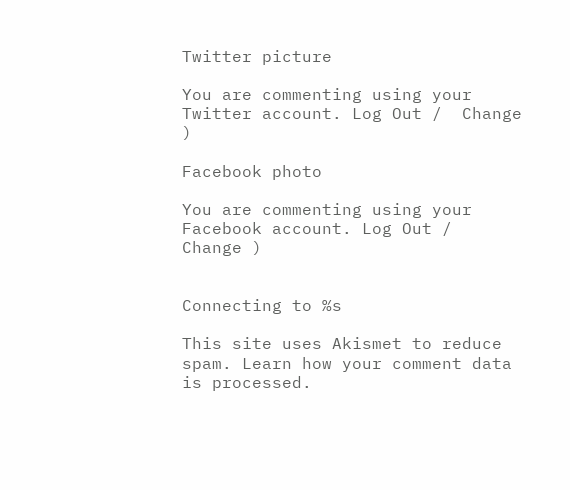Twitter picture

You are commenting using your Twitter account. Log Out /  Change )

Facebook photo

You are commenting using your Facebook account. Log Out /  Change )


Connecting to %s

This site uses Akismet to reduce spam. Learn how your comment data is processed.